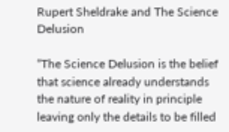Rupert Sheldrake and The Science Delusion

“The Science Delusion is the belief that science already understands the nature of reality in principle leaving only the details to be filled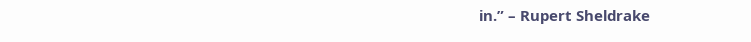in.” – Rupert Sheldrake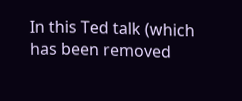In this Ted talk (which has been removed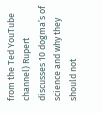from the Ted YouTube channel) Rupert discusses 10 dogma’s of science and why they should not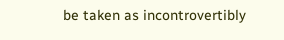be taken as incontrovertibly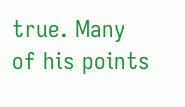true. Many of his points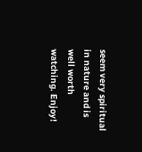seem very spiritual in nature and is well worth watching. Enjoy!